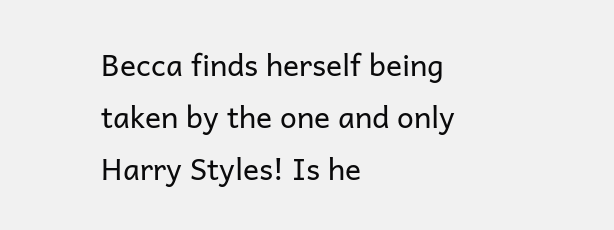Becca finds herself being taken by the one and only Harry Styles! Is he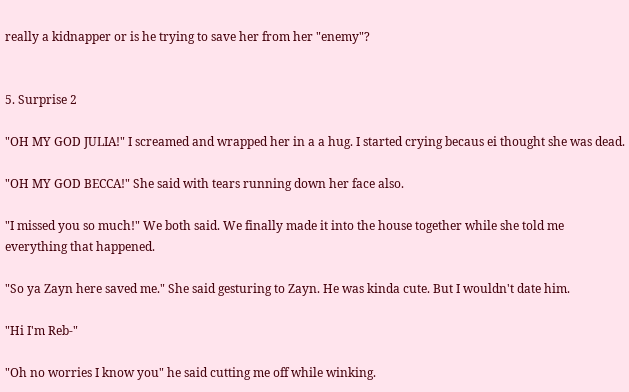really a kidnapper or is he trying to save her from her "enemy"?


5. Surprise 2

"OH MY GOD JULIA!" I screamed and wrapped her in a a hug. I started crying becaus ei thought she was dead.

"OH MY GOD BECCA!" She said with tears running down her face also.

"I missed you so much!" We both said. We finally made it into the house together while she told me everything that happened.

"So ya Zayn here saved me." She said gesturing to Zayn. He was kinda cute. But I wouldn't date him.

"Hi I'm Reb-"

"Oh no worries I know you" he said cutting me off while winking.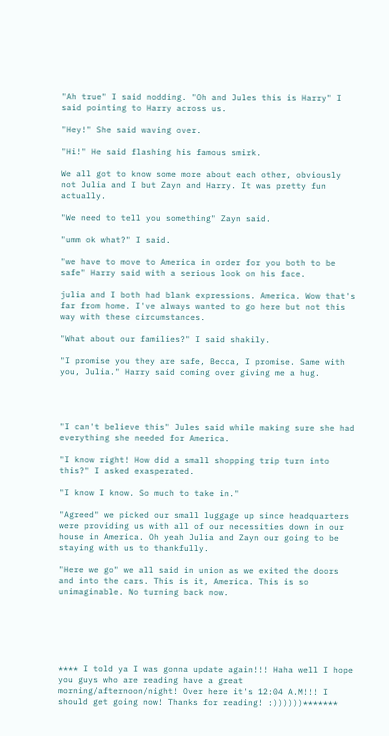"Ah true" I said nodding. "Oh and Jules this is Harry" I said pointing to Harry across us.

"Hey!" She said waving over.

"Hi!" He said flashing his famous smirk.

We all got to know some more about each other, obviously not Julia and I but Zayn and Harry. It was pretty fun actually.

"We need to tell you something" Zayn said.

"umm ok what?" I said.

"we have to move to America in order for you both to be safe" Harry said with a serious look on his face.

julia and I both had blank expressions. America. Wow that's far from home. I've always wanted to go here but not this way with these circumstances.

"What about our families?" I said shakily.

"I promise you they are safe, Becca, I promise. Same with you, Julia." Harry said coming over giving me a hug.




"I can't believe this" Jules said while making sure she had everything she needed for America.

"I know right! How did a small shopping trip turn into this?" I asked exasperated.

"I know I know. So much to take in."

"Agreed" we picked our small luggage up since headquarters were providing us with all of our necessities down in our house in America. Oh yeah Julia and Zayn our going to be staying with us to thankfully.

"Here we go" we all said in union as we exited the doors and into the cars. This is it, America. This is so unimaginable. No turning back now.






**** I told ya I was gonna update again!!! Haha well I hope you guys who are reading have a great morning/afternoon/night! Over here it's 12:04 A.M!!! I should get going now! Thanks for reading! :))))))*******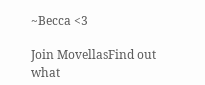~Becca <3

Join MovellasFind out what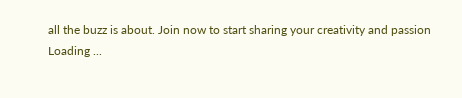all the buzz is about. Join now to start sharing your creativity and passion
Loading ...